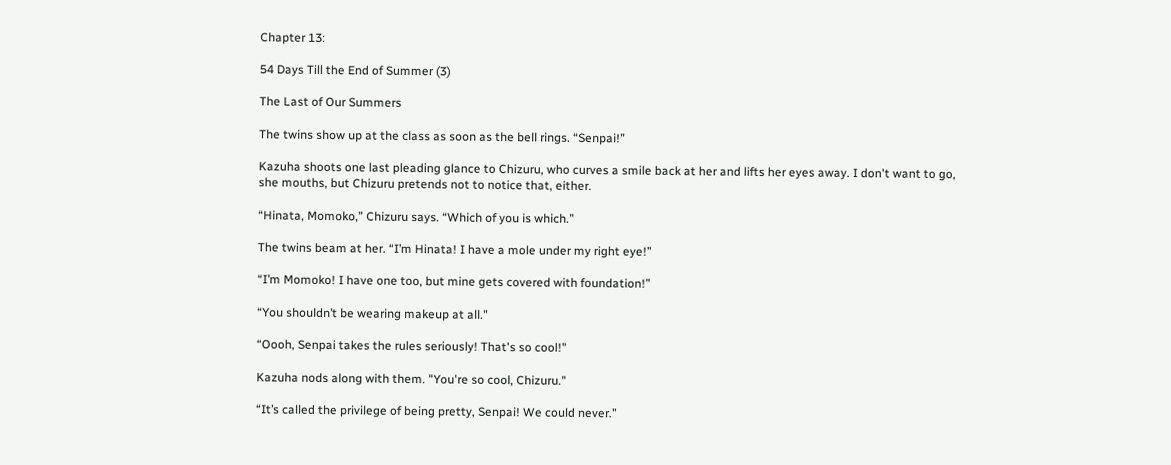Chapter 13:

54 Days Till the End of Summer (3)

The Last of Our Summers

The twins show up at the class as soon as the bell rings. “Senpai!”

Kazuha shoots one last pleading glance to Chizuru, who curves a smile back at her and lifts her eyes away. I don't want to go, she mouths, but Chizuru pretends not to notice that, either.

“Hinata, Momoko,” Chizuru says. “Which of you is which.”

The twins beam at her. “I’m Hinata! I have a mole under my right eye!”

“I’m Momoko! I have one too, but mine gets covered with foundation!”

“You shouldn’t be wearing makeup at all."

“Oooh, Senpai takes the rules seriously! That's so cool!"

Kazuha nods along with them. "You're so cool, Chizuru."

“It’s called the privilege of being pretty, Senpai! We could never.”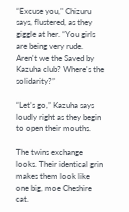“Excuse you," Chizuru says, flustered, as they giggle at her. “You girls are being very rude. Aren't we the Saved by Kazuha club? Where's the solidarity?”

“Let’s go,” Kazuha says loudly right as they begin to open their mouths.

The twins exchange looks. Their identical grin makes them look like one big, moe Cheshire cat.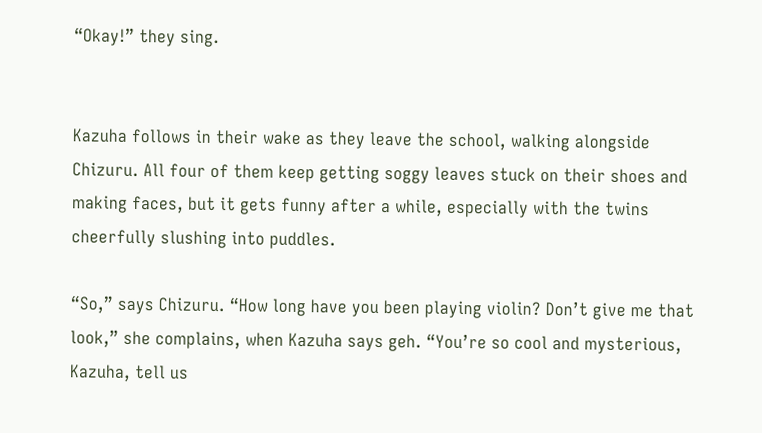“Okay!” they sing.


Kazuha follows in their wake as they leave the school, walking alongside Chizuru. All four of them keep getting soggy leaves stuck on their shoes and making faces, but it gets funny after a while, especially with the twins cheerfully slushing into puddles.

“So,” says Chizuru. “How long have you been playing violin? Don’t give me that look,” she complains, when Kazuha says geh. “You’re so cool and mysterious, Kazuha, tell us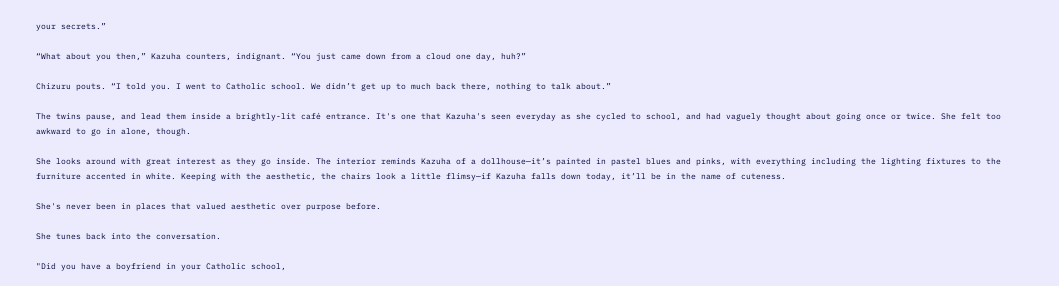your secrets.”

“What about you then,” Kazuha counters, indignant. “You just came down from a cloud one day, huh?”

Chizuru pouts. “I told you. I went to Catholic school. We didn’t get up to much back there, nothing to talk about.”

The twins pause, and lead them inside a brightly-lit café entrance. It's one that Kazuha's seen everyday as she cycled to school, and had vaguely thought about going once or twice. She felt too awkward to go in alone, though.

She looks around with great interest as they go inside. The interior reminds Kazuha of a dollhouse—it’s painted in pastel blues and pinks, with everything including the lighting fixtures to the furniture accented in white. Keeping with the aesthetic, the chairs look a little flimsy—if Kazuha falls down today, it’ll be in the name of cuteness.

She's never been in places that valued aesthetic over purpose before.

She tunes back into the conversation.

"Did you have a boyfriend in your Catholic school,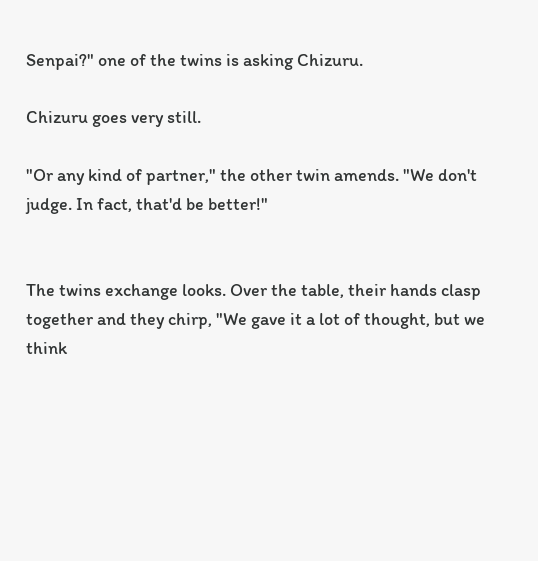Senpai?" one of the twins is asking Chizuru.

Chizuru goes very still.

"Or any kind of partner," the other twin amends. "We don't judge. In fact, that'd be better!"


The twins exchange looks. Over the table, their hands clasp together and they chirp, "We gave it a lot of thought, but we think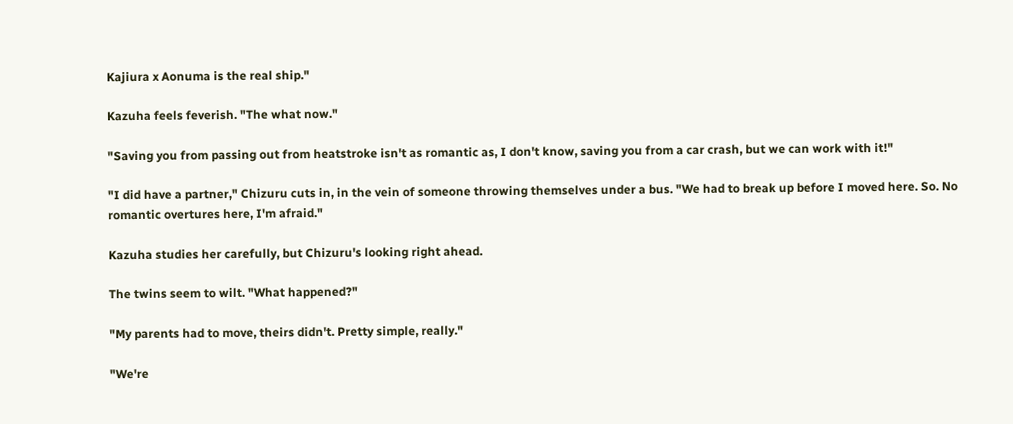Kajiura x Aonuma is the real ship."

Kazuha feels feverish. "The what now."

"Saving you from passing out from heatstroke isn't as romantic as, I don't know, saving you from a car crash, but we can work with it!"

"I did have a partner," Chizuru cuts in, in the vein of someone throwing themselves under a bus. "We had to break up before I moved here. So. No romantic overtures here, I'm afraid."

Kazuha studies her carefully, but Chizuru's looking right ahead.

The twins seem to wilt. "What happened?"

"My parents had to move, theirs didn't. Pretty simple, really."

"We're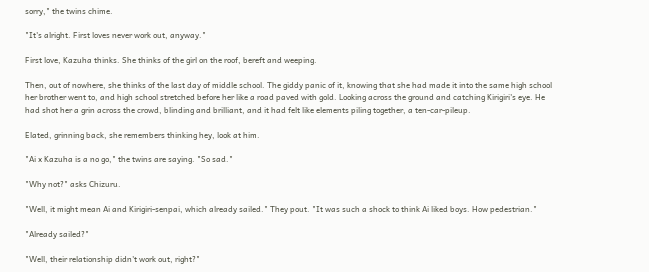sorry," the twins chime.

"It's alright. First loves never work out, anyway."

First love, Kazuha thinks. She thinks of the girl on the roof, bereft and weeping.

Then, out of nowhere, she thinks of the last day of middle school. The giddy panic of it, knowing that she had made it into the same high school her brother went to, and high school stretched before her like a road paved with gold. Looking across the ground and catching Kirigiri's eye. He had shot her a grin across the crowd, blinding and brilliant, and it had felt like elements piling together, a ten-car-pileup.

Elated, grinning back, she remembers thinking hey, look at him.

"Ai x Kazuha is a no go," the twins are saying. "So sad."

"Why not?" asks Chizuru.

"Well, it might mean Ai and Kirigiri-senpai, which already sailed." They pout. "It was such a shock to think Ai liked boys. How pedestrian."

"Already sailed?"

"Well, their relationship didn't work out, right?"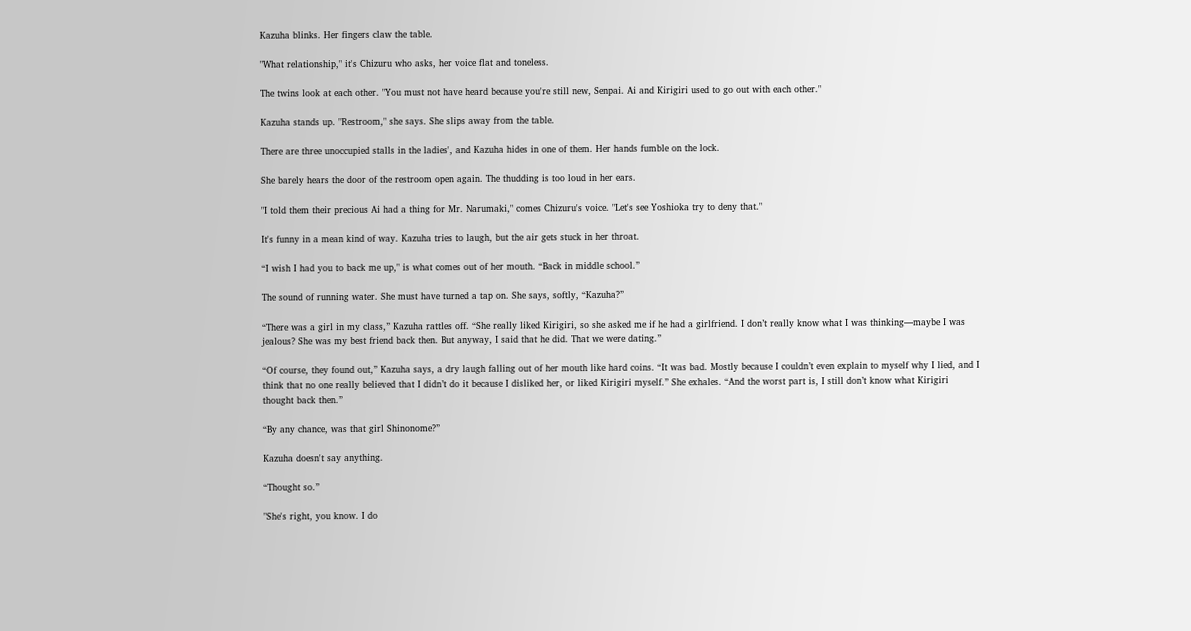Kazuha blinks. Her fingers claw the table.

"What relationship," it's Chizuru who asks, her voice flat and toneless.

The twins look at each other. "You must not have heard because you're still new, Senpai. Ai and Kirigiri used to go out with each other."

Kazuha stands up. "Restroom," she says. She slips away from the table.

There are three unoccupied stalls in the ladies', and Kazuha hides in one of them. Her hands fumble on the lock.

She barely hears the door of the restroom open again. The thudding is too loud in her ears.

"I told them their precious Ai had a thing for Mr. Narumaki," comes Chizuru's voice. "Let's see Yoshioka try to deny that."

It's funny in a mean kind of way. Kazuha tries to laugh, but the air gets stuck in her throat.

“I wish I had you to back me up," is what comes out of her mouth. “Back in middle school.”

The sound of running water. She must have turned a tap on. She says, softly, “Kazuha?”

“There was a girl in my class,” Kazuha rattles off. “She really liked Kirigiri, so she asked me if he had a girlfriend. I don’t really know what I was thinking—maybe I was jealous? She was my best friend back then. But anyway, I said that he did. That we were dating.”

“Of course, they found out,” Kazuha says, a dry laugh falling out of her mouth like hard coins. “It was bad. Mostly because I couldn’t even explain to myself why I lied, and I think that no one really believed that I didn’t do it because I disliked her, or liked Kirigiri myself.” She exhales. “And the worst part is, I still don’t know what Kirigiri thought back then.”

“By any chance, was that girl Shinonome?”

Kazuha doesn't say anything.

“Thought so.”

"She's right, you know. I do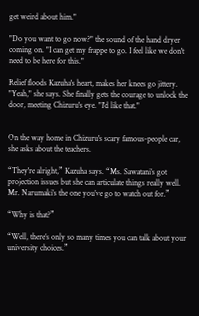get weird about him."

"Do you want to go now?" the sound of the hand dryer coming on. "I can get my frappe to go. I feel like we don't need to be here for this."

Relief floods Kazuha's heart, makes her knees go jittery. "Yeah," she says. She finally gets the courage to unlock the door, meeting Chizuru's eye. "I'd like that."


On the way home in Chizuru's scary famous-people car, she asks about the teachers.

“They're alright,” Kazuha says. “Ms. Sawatani’s got projection issues but she can articulate things really well. Mr. Narumaki’s the one you’ve go to watch out for.”

“Why is that?”

“Well, there’s only so many times you can talk about your university choices.”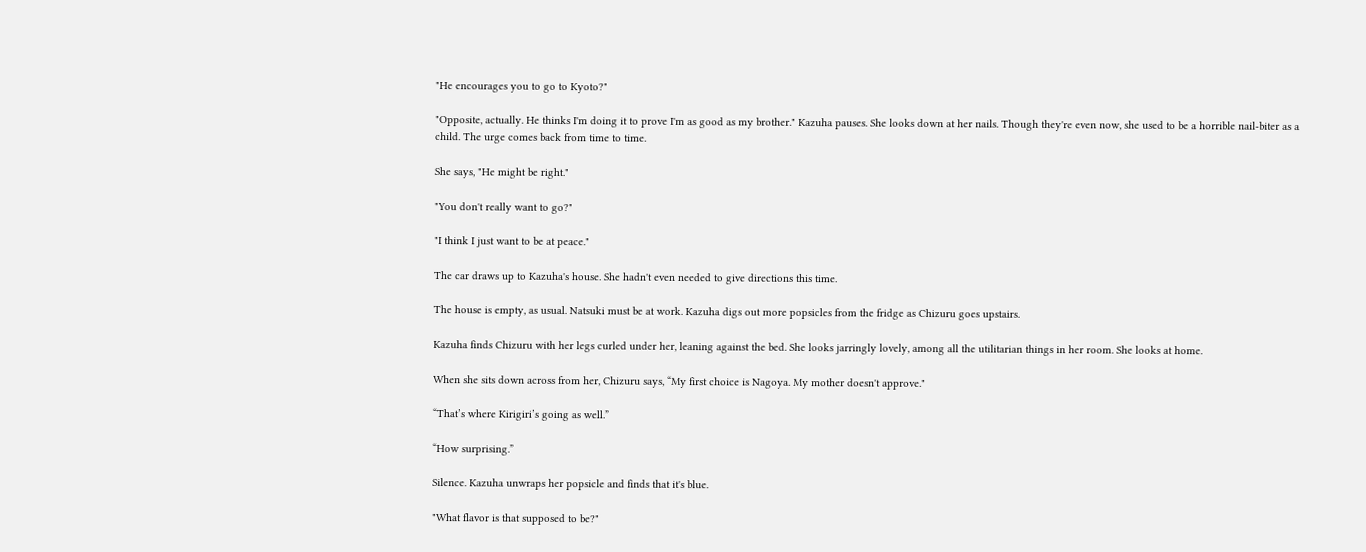"He encourages you to go to Kyoto?"

"Opposite, actually. He thinks I'm doing it to prove I'm as good as my brother." Kazuha pauses. She looks down at her nails. Though they're even now, she used to be a horrible nail-biter as a child. The urge comes back from time to time.

She says, "He might be right."

"You don't really want to go?"

"I think I just want to be at peace."

The car draws up to Kazuha's house. She hadn't even needed to give directions this time.

The house is empty, as usual. Natsuki must be at work. Kazuha digs out more popsicles from the fridge as Chizuru goes upstairs.

Kazuha finds Chizuru with her legs curled under her, leaning against the bed. She looks jarringly lovely, among all the utilitarian things in her room. She looks at home.

When she sits down across from her, Chizuru says, “My first choice is Nagoya. My mother doesn't approve."

“That’s where Kirigiri’s going as well.”

“How surprising.”

Silence. Kazuha unwraps her popsicle and finds that it's blue.

"What flavor is that supposed to be?"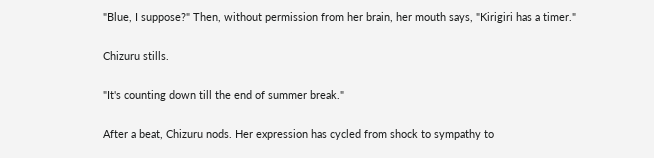"Blue, I suppose?" Then, without permission from her brain, her mouth says, "Kirigiri has a timer."

Chizuru stills.

"It's counting down till the end of summer break."

After a beat, Chizuru nods. Her expression has cycled from shock to sympathy to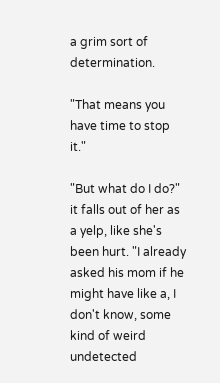a grim sort of determination.

"That means you have time to stop it."

"But what do I do?" it falls out of her as a yelp, like she's been hurt. "I already asked his mom if he might have like a, I don't know, some kind of weird undetected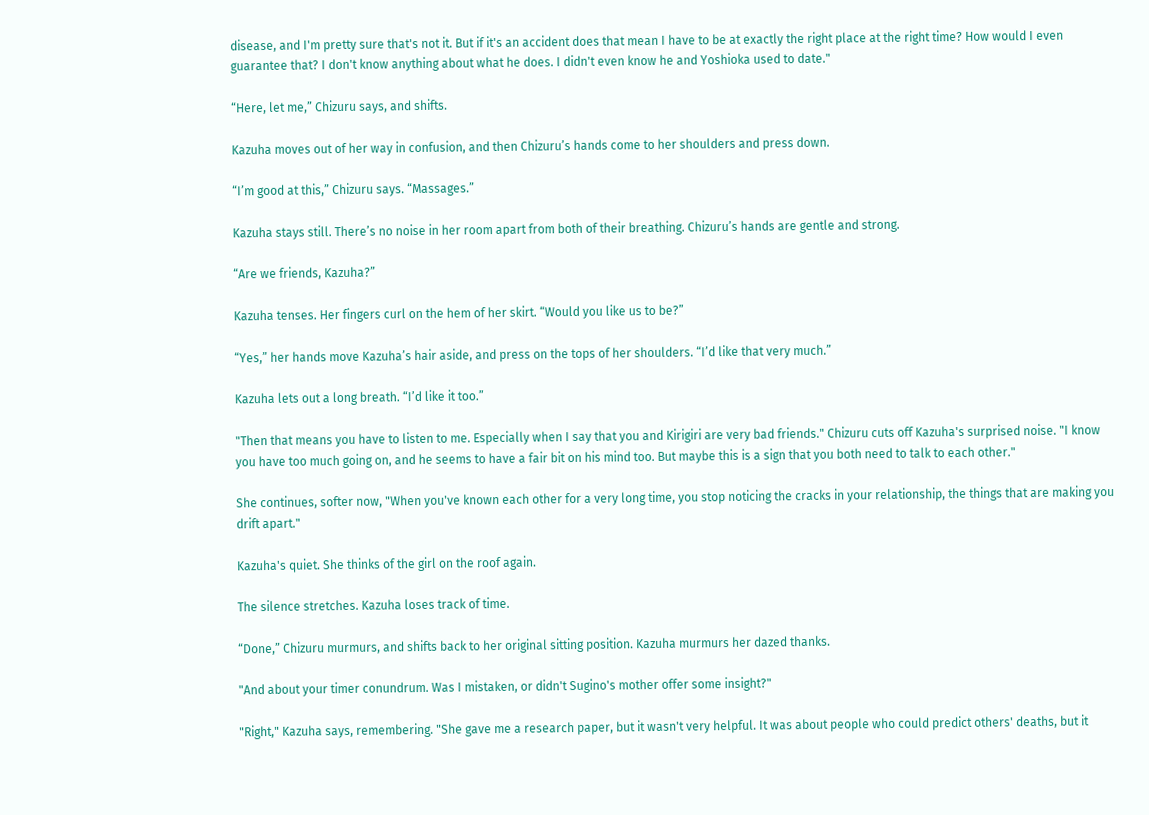disease, and I'm pretty sure that's not it. But if it's an accident does that mean I have to be at exactly the right place at the right time? How would I even guarantee that? I don't know anything about what he does. I didn't even know he and Yoshioka used to date."

“Here, let me,” Chizuru says, and shifts.

Kazuha moves out of her way in confusion, and then Chizuru’s hands come to her shoulders and press down.

“I’m good at this,” Chizuru says. “Massages.”

Kazuha stays still. There’s no noise in her room apart from both of their breathing. Chizuru’s hands are gentle and strong.

“Are we friends, Kazuha?”

Kazuha tenses. Her fingers curl on the hem of her skirt. “Would you like us to be?”

“Yes,” her hands move Kazuha’s hair aside, and press on the tops of her shoulders. “I’d like that very much.”

Kazuha lets out a long breath. “I’d like it too.”

"Then that means you have to listen to me. Especially when I say that you and Kirigiri are very bad friends." Chizuru cuts off Kazuha's surprised noise. "I know you have too much going on, and he seems to have a fair bit on his mind too. But maybe this is a sign that you both need to talk to each other."

She continues, softer now, "When you've known each other for a very long time, you stop noticing the cracks in your relationship, the things that are making you drift apart."

Kazuha's quiet. She thinks of the girl on the roof again.

The silence stretches. Kazuha loses track of time.

“Done,” Chizuru murmurs, and shifts back to her original sitting position. Kazuha murmurs her dazed thanks.

"And about your timer conundrum. Was I mistaken, or didn't Sugino's mother offer some insight?"

"Right," Kazuha says, remembering. "She gave me a research paper, but it wasn't very helpful. It was about people who could predict others' deaths, but it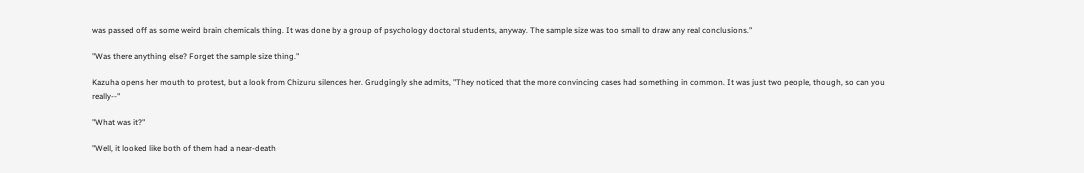was passed off as some weird brain chemicals thing. It was done by a group of psychology doctoral students, anyway. The sample size was too small to draw any real conclusions."

"Was there anything else? Forget the sample size thing."

Kazuha opens her mouth to protest, but a look from Chizuru silences her. Grudgingly she admits, "They noticed that the more convincing cases had something in common. It was just two people, though, so can you really--"

"What was it?"

"Well, it looked like both of them had a near-death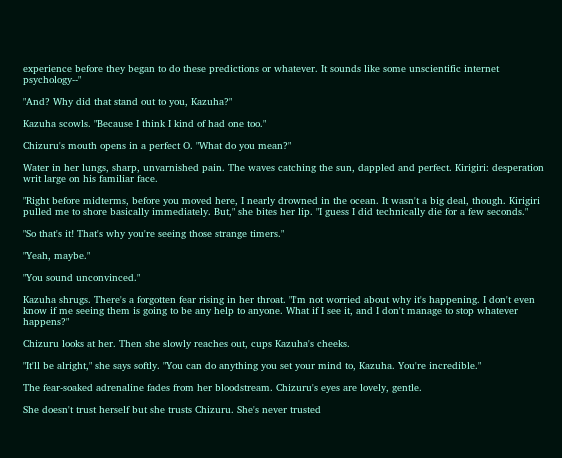experience before they began to do these predictions or whatever. It sounds like some unscientific internet psychology--"

"And? Why did that stand out to you, Kazuha?"

Kazuha scowls. "Because I think I kind of had one too."

Chizuru's mouth opens in a perfect O. "What do you mean?"

Water in her lungs, sharp, unvarnished pain. The waves catching the sun, dappled and perfect. Kirigiri: desperation writ large on his familiar face.

"Right before midterms, before you moved here, I nearly drowned in the ocean. It wasn't a big deal, though. Kirigiri pulled me to shore basically immediately. But," she bites her lip. "I guess I did technically die for a few seconds."

"So that's it! That's why you're seeing those strange timers."

"Yeah, maybe."

"You sound unconvinced."

Kazuha shrugs. There's a forgotten fear rising in her throat. "I'm not worried about why it's happening. I don't even know if me seeing them is going to be any help to anyone. What if I see it, and I don't manage to stop whatever happens?"

Chizuru looks at her. Then she slowly reaches out, cups Kazuha's cheeks.

"It'll be alright," she says softly. "You can do anything you set your mind to, Kazuha. You're incredible."

The fear-soaked adrenaline fades from her bloodstream. Chizuru's eyes are lovely, gentle.

She doesn't trust herself but she trusts Chizuru. She's never trusted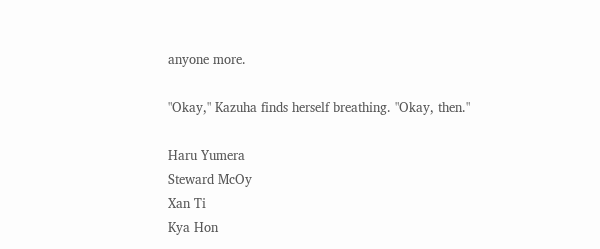anyone more.

"Okay," Kazuha finds herself breathing. "Okay, then."

Haru Yumera
Steward McOy
Xan Ti
Kya Hon